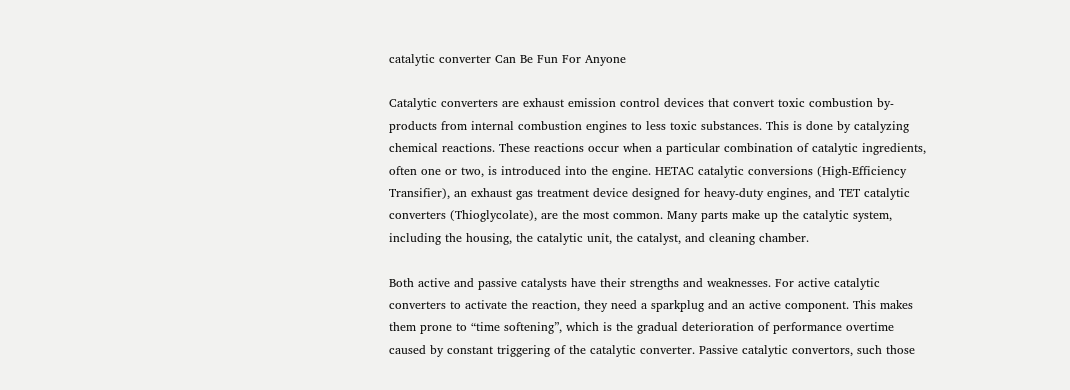catalytic converter Can Be Fun For Anyone

Catalytic converters are exhaust emission control devices that convert toxic combustion by-products from internal combustion engines to less toxic substances. This is done by catalyzing chemical reactions. These reactions occur when a particular combination of catalytic ingredients, often one or two, is introduced into the engine. HETAC catalytic conversions (High-Efficiency Transifier), an exhaust gas treatment device designed for heavy-duty engines, and TET catalytic converters (Thioglycolate), are the most common. Many parts make up the catalytic system, including the housing, the catalytic unit, the catalyst, and cleaning chamber.

Both active and passive catalysts have their strengths and weaknesses. For active catalytic converters to activate the reaction, they need a sparkplug and an active component. This makes them prone to “time softening”, which is the gradual deterioration of performance overtime caused by constant triggering of the catalytic converter. Passive catalytic convertors, such those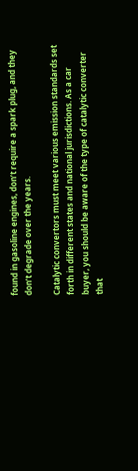found in gasoline engines, don’t require a spark plug, and they don’t degrade over the years.

Catalytic convertors must meet various emission standards set forth in different states and national jurisdictions. As a car buyer, you should be aware of the type of catalytic converter that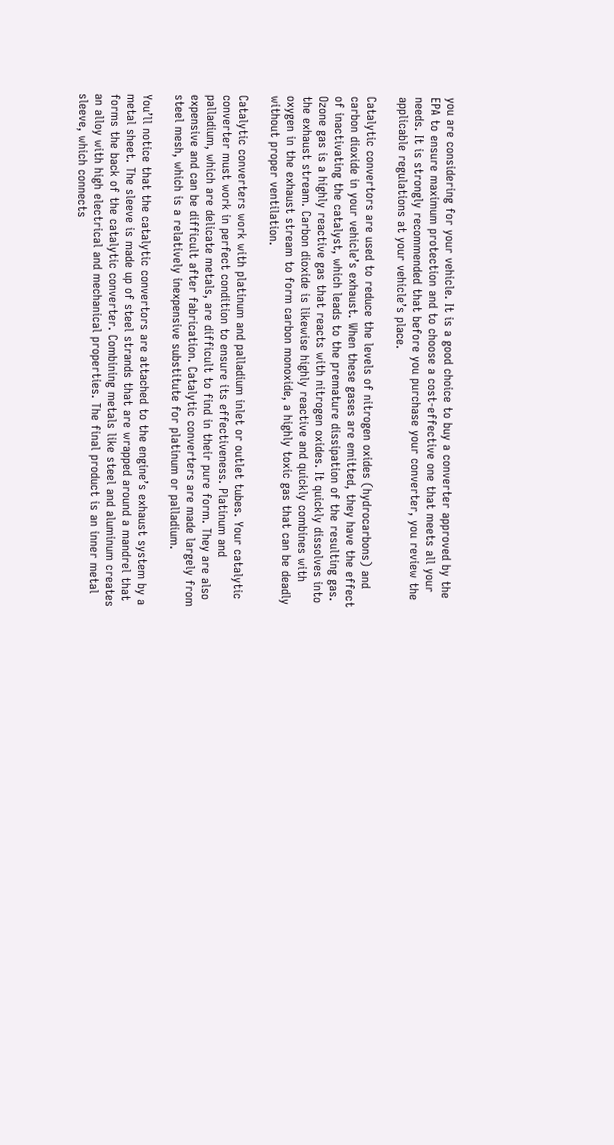you are considering for your vehicle. It is a good choice to buy a converter approved by the EPA to ensure maximum protection and to choose a cost-effective one that meets all your needs. It is strongly recommended that before you purchase your converter, you review the applicable regulations at your vehicle’s place.

Catalytic convertors are used to reduce the levels of nitrogen oxides (hydrocarbons) and carbon dioxide in your vehicle’s exhaust. When these gases are emitted, they have the effect of inactivating the catalyst, which leads to the premature dissipation of the resulting gas. Ozone gas is a highly reactive gas that reacts with nitrogen oxides. It quickly dissolves into the exhaust stream. Carbon dioxide is likewise highly reactive and quickly combines with oxygen in the exhaust stream to form carbon monoxide, a highly toxic gas that can be deadly without proper ventilation.

Catalytic converters work with platinum and palladium inlet or outlet tubes. Your catalytic converter must work in perfect condition to ensure its effectiveness. Platinum and palladium, which are delicate metals, are difficult to find in their pure form. They are also expensive and can be difficult after fabrication. Catalytic converters are made largely from steel mesh, which is a relatively inexpensive substitute for platinum or palladium.

You’ll notice that the catalytic convertors are attached to the engine’s exhaust system by a metal sheet. The sleeve is made up of steel strands that are wrapped around a mandrel that forms the back of the catalytic converter. Combining metals like steel and aluminum creates an alloy with high electrical and mechanical properties. The final product is an inner metal sleeve, which connects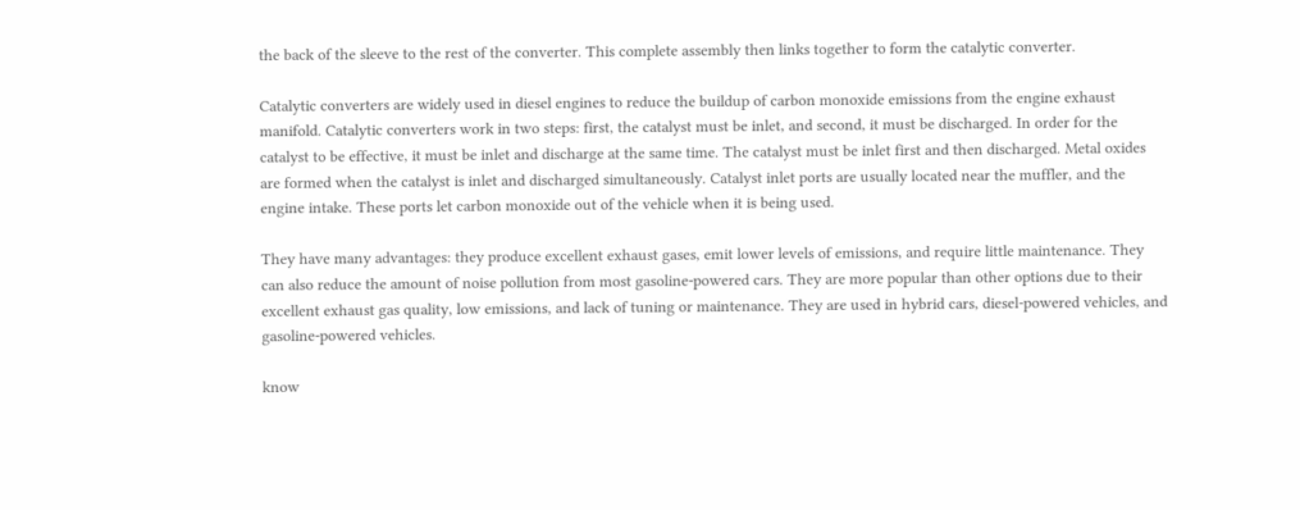the back of the sleeve to the rest of the converter. This complete assembly then links together to form the catalytic converter.

Catalytic converters are widely used in diesel engines to reduce the buildup of carbon monoxide emissions from the engine exhaust manifold. Catalytic converters work in two steps: first, the catalyst must be inlet, and second, it must be discharged. In order for the catalyst to be effective, it must be inlet and discharge at the same time. The catalyst must be inlet first and then discharged. Metal oxides are formed when the catalyst is inlet and discharged simultaneously. Catalyst inlet ports are usually located near the muffler, and the engine intake. These ports let carbon monoxide out of the vehicle when it is being used.

They have many advantages: they produce excellent exhaust gases, emit lower levels of emissions, and require little maintenance. They can also reduce the amount of noise pollution from most gasoline-powered cars. They are more popular than other options due to their excellent exhaust gas quality, low emissions, and lack of tuning or maintenance. They are used in hybrid cars, diesel-powered vehicles, and gasoline-powered vehicles.

know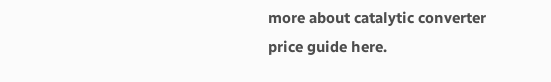more about catalytic converter price guide here.